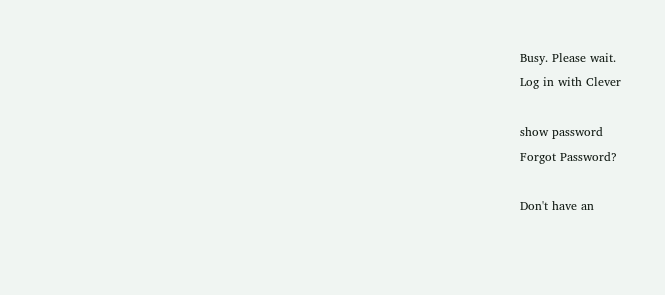Busy. Please wait.
Log in with Clever

show password
Forgot Password?

Don't have an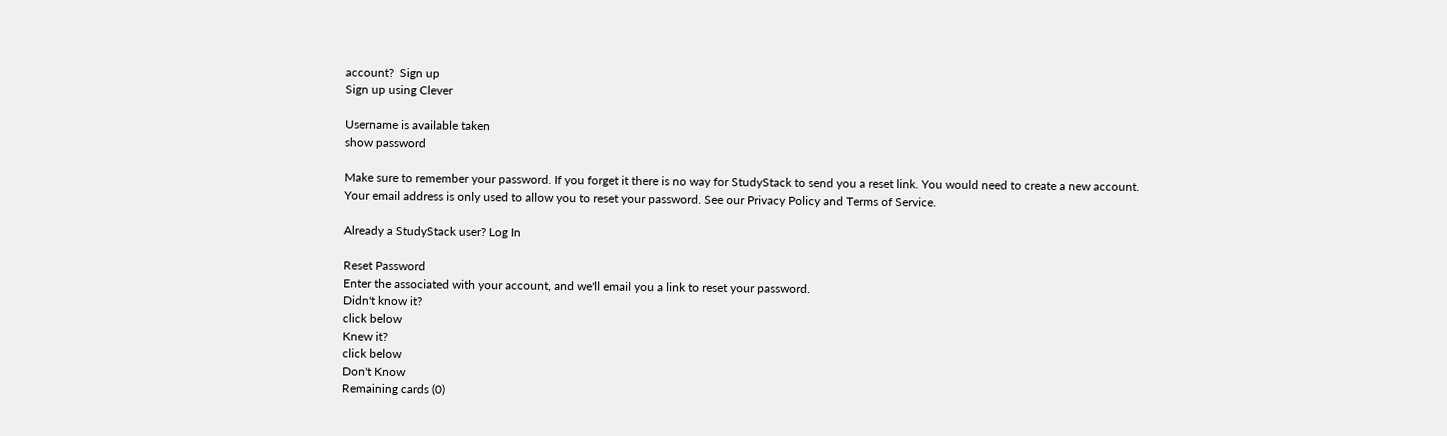account?  Sign up
Sign up using Clever

Username is available taken
show password

Make sure to remember your password. If you forget it there is no way for StudyStack to send you a reset link. You would need to create a new account.
Your email address is only used to allow you to reset your password. See our Privacy Policy and Terms of Service.

Already a StudyStack user? Log In

Reset Password
Enter the associated with your account, and we'll email you a link to reset your password.
Didn't know it?
click below
Knew it?
click below
Don't Know
Remaining cards (0)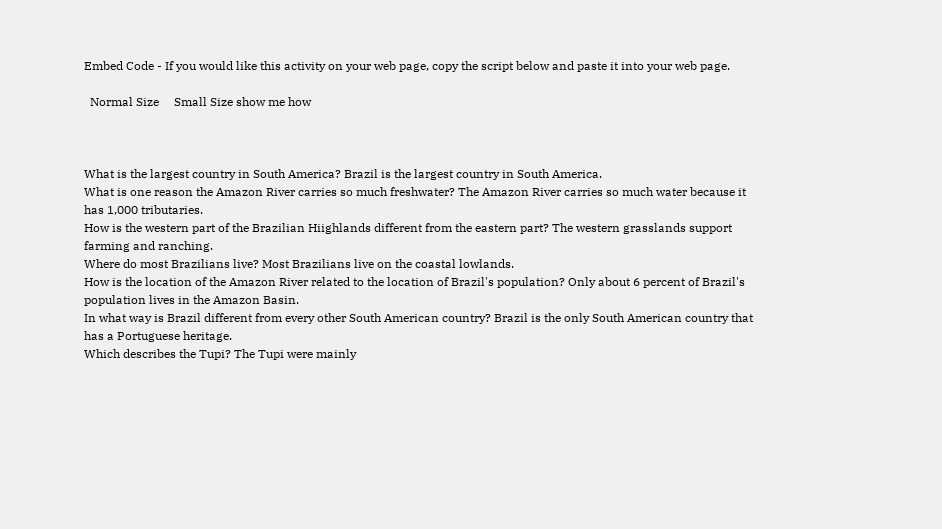Embed Code - If you would like this activity on your web page, copy the script below and paste it into your web page.

  Normal Size     Small Size show me how



What is the largest country in South America? Brazil is the largest country in South America.
What is one reason the Amazon River carries so much freshwater? The Amazon River carries so much water because it has 1,000 tributaries.
How is the western part of the Brazilian Hiighlands different from the eastern part? The western grasslands support farming and ranching.
Where do most Brazilians live? Most Brazilians live on the coastal lowlands.
How is the location of the Amazon River related to the location of Brazil's population? Only about 6 percent of Brazil's population lives in the Amazon Basin.
In what way is Brazil different from every other South American country? Brazil is the only South American country that has a Portuguese heritage.
Which describes the Tupi? The Tupi were mainly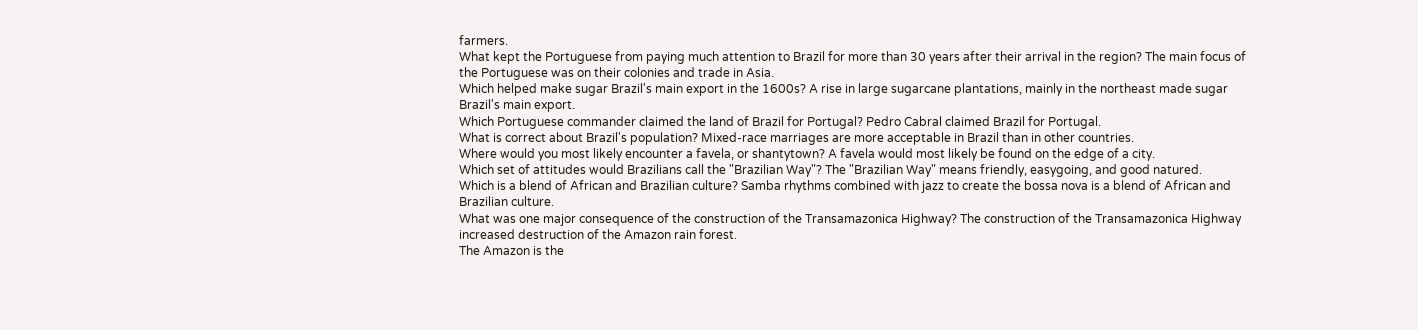farmers.
What kept the Portuguese from paying much attention to Brazil for more than 30 years after their arrival in the region? The main focus of the Portuguese was on their colonies and trade in Asia.
Which helped make sugar Brazil's main export in the 1600s? A rise in large sugarcane plantations, mainly in the northeast made sugar Brazil's main export.
Which Portuguese commander claimed the land of Brazil for Portugal? Pedro Cabral claimed Brazil for Portugal.
What is correct about Brazil's population? Mixed-race marriages are more acceptable in Brazil than in other countries.
Where would you most likely encounter a favela, or shantytown? A favela would most likely be found on the edge of a city.
Which set of attitudes would Brazilians call the "Brazilian Way"? The "Brazilian Way" means friendly, easygoing, and good natured.
Which is a blend of African and Brazilian culture? Samba rhythms combined with jazz to create the bossa nova is a blend of African and Brazilian culture.
What was one major consequence of the construction of the Transamazonica Highway? The construction of the Transamazonica Highway increased destruction of the Amazon rain forest.
The Amazon is the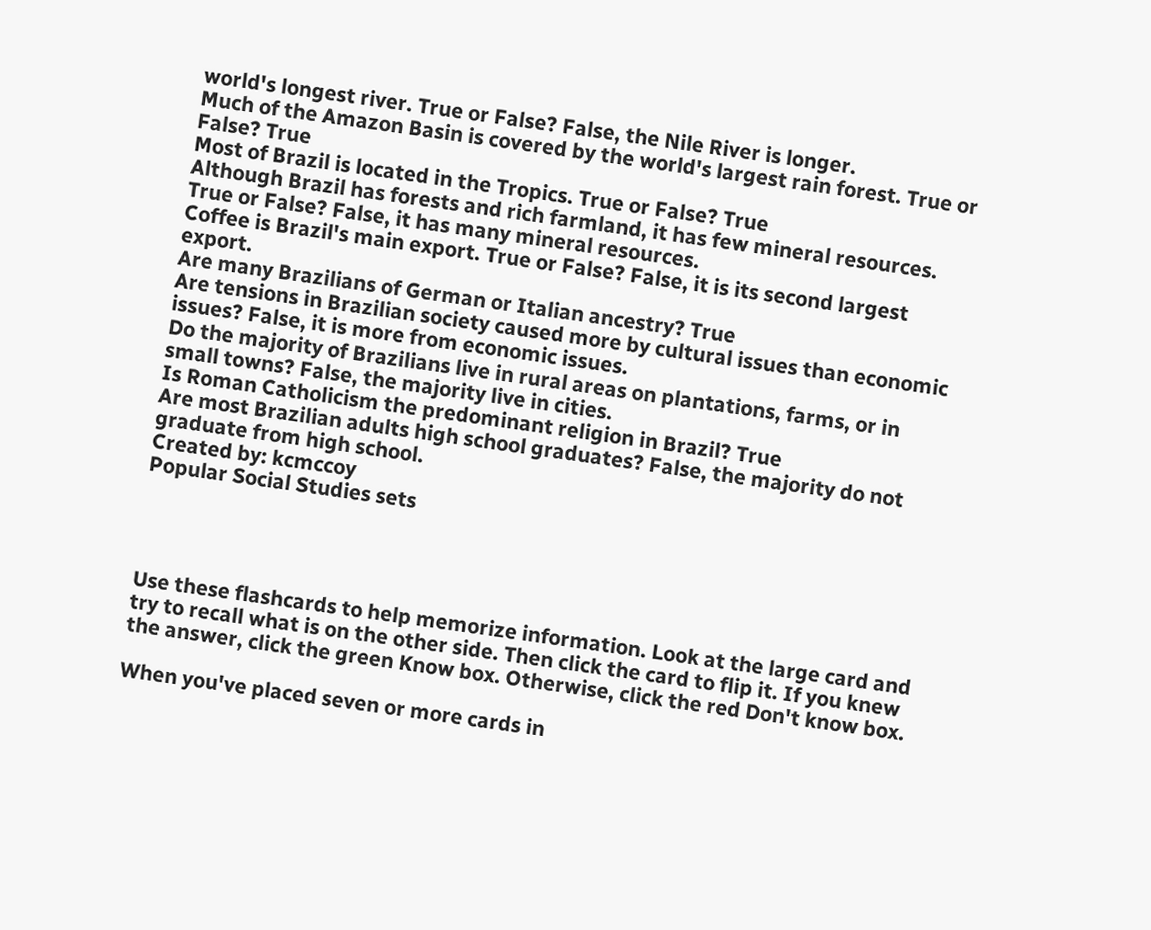world's longest river. True or False? False, the Nile River is longer.
Much of the Amazon Basin is covered by the world's largest rain forest. True or False? True
Most of Brazil is located in the Tropics. True or False? True
Although Brazil has forests and rich farmland, it has few mineral resources. True or False? False, it has many mineral resources.
Coffee is Brazil's main export. True or False? False, it is its second largest export.
Are many Brazilians of German or Italian ancestry? True
Are tensions in Brazilian society caused more by cultural issues than economic issues? False, it is more from economic issues.
Do the majority of Brazilians live in rural areas on plantations, farms, or in small towns? False, the majority live in cities.
Is Roman Catholicism the predominant religion in Brazil? True
Are most Brazilian adults high school graduates? False, the majority do not graduate from high school.
Created by: kcmccoy
Popular Social Studies sets




Use these flashcards to help memorize information. Look at the large card and try to recall what is on the other side. Then click the card to flip it. If you knew the answer, click the green Know box. Otherwise, click the red Don't know box.

When you've placed seven or more cards in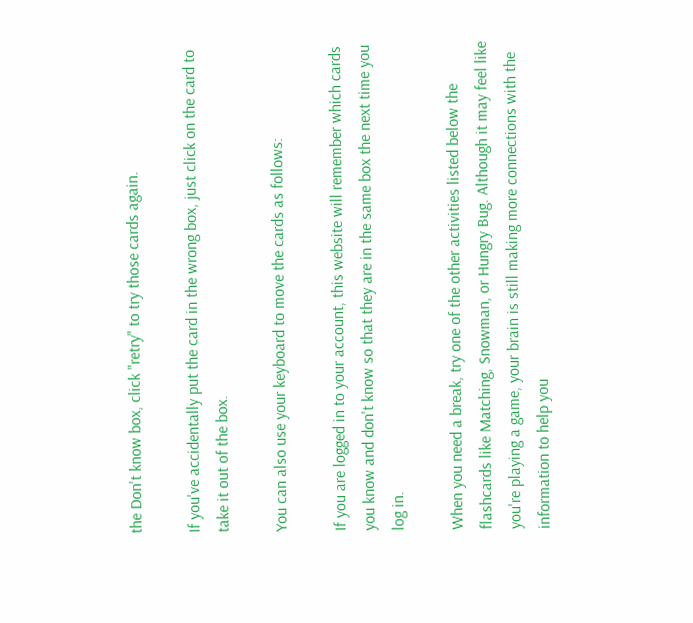the Don't know box, click "retry" to try those cards again.

If you've accidentally put the card in the wrong box, just click on the card to take it out of the box.

You can also use your keyboard to move the cards as follows:

If you are logged in to your account, this website will remember which cards you know and don't know so that they are in the same box the next time you log in.

When you need a break, try one of the other activities listed below the flashcards like Matching, Snowman, or Hungry Bug. Although it may feel like you're playing a game, your brain is still making more connections with the information to help you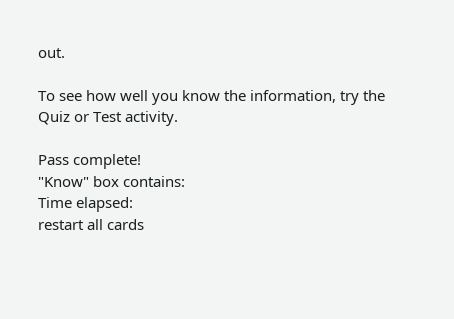out.

To see how well you know the information, try the Quiz or Test activity.

Pass complete!
"Know" box contains:
Time elapsed:
restart all cards